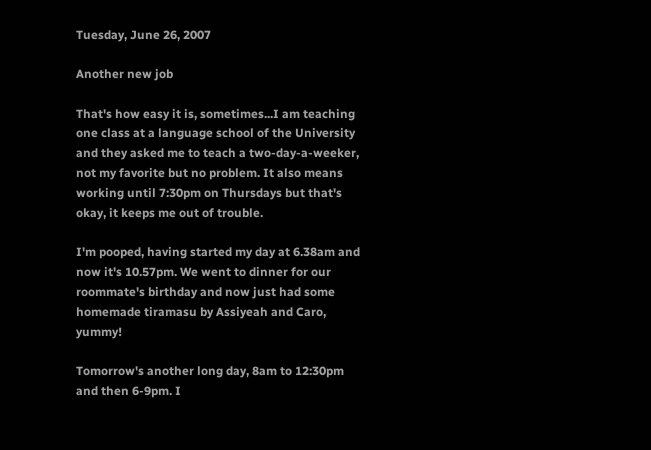Tuesday, June 26, 2007

Another new job

That's how easy it is, sometimes...I am teaching one class at a language school of the University and they asked me to teach a two-day-a-weeker, not my favorite but no problem. It also means working until 7:30pm on Thursdays but that's okay, it keeps me out of trouble.

I'm pooped, having started my day at 6.38am and now it's 10.57pm. We went to dinner for our roommate's birthday and now just had some homemade tiramasu by Assiyeah and Caro, yummy!

Tomorrow's another long day, 8am to 12:30pm and then 6-9pm. I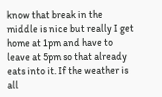know that break in the middle is nice but really I get home at 1pm and have to leave at 5pm so that already eats into it. If the weather is all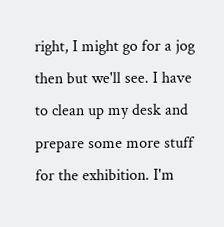right, I might go for a jog then but we'll see. I have to clean up my desk and prepare some more stuff for the exhibition. I'm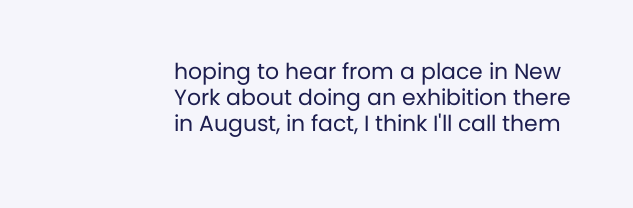hoping to hear from a place in New York about doing an exhibition there in August, in fact, I think I'll call them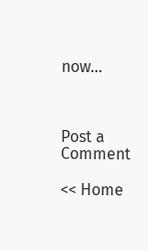now...



Post a Comment

<< Home